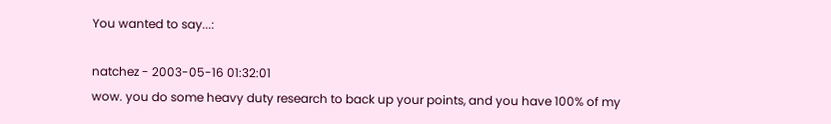You wanted to say...:

natchez - 2003-05-16 01:32:01
wow. you do some heavy duty research to back up your points, and you have 100% of my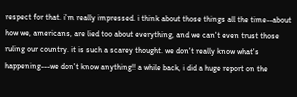respect for that. i'm really impressed. i think about those things all the time--about how we, americans, are lied too about everything, and we can't even trust those ruling our country. it is such a scarey thought. we don't really know what's happening---we don't know anything!! a while back, i did a huge report on the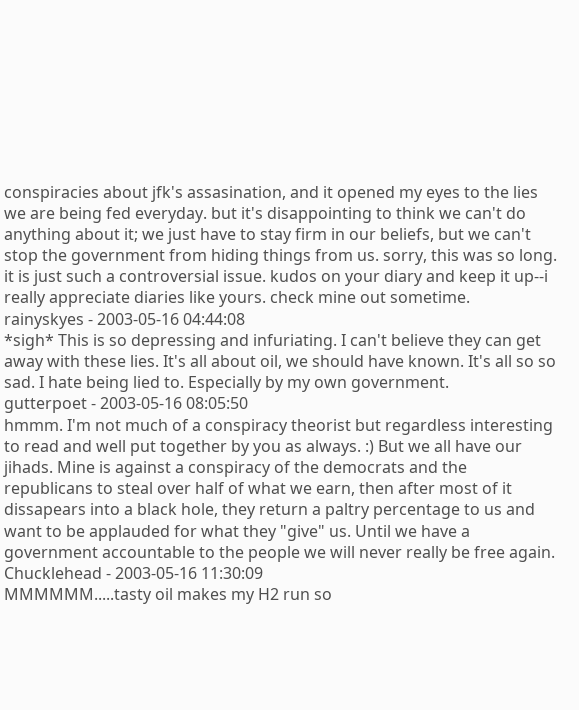conspiracies about jfk's assasination, and it opened my eyes to the lies we are being fed everyday. but it's disappointing to think we can't do anything about it; we just have to stay firm in our beliefs, but we can't stop the government from hiding things from us. sorry, this was so long. it is just such a controversial issue. kudos on your diary and keep it up--i really appreciate diaries like yours. check mine out sometime.
rainyskyes - 2003-05-16 04:44:08
*sigh* This is so depressing and infuriating. I can't believe they can get away with these lies. It's all about oil, we should have known. It's all so so sad. I hate being lied to. Especially by my own government.
gutterpoet - 2003-05-16 08:05:50
hmmm. I'm not much of a conspiracy theorist but regardless interesting to read and well put together by you as always. :) But we all have our jihads. Mine is against a conspiracy of the democrats and the republicans to steal over half of what we earn, then after most of it dissapears into a black hole, they return a paltry percentage to us and want to be applauded for what they "give" us. Until we have a government accountable to the people we will never really be free again.
Chucklehead - 2003-05-16 11:30:09
MMMMMM.....tasty oil makes my H2 run so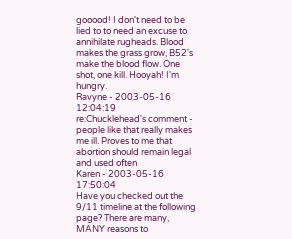gooood! I don't need to be lied to to need an excuse to annihilate rugheads. Blood makes the grass grow, B52's make the blood flow. One shot, one kill. Hooyah! I'm hungry.
Ravyne - 2003-05-16 12:04:19
re:Chucklehead's comment - people like that really makes me ill. Proves to me that abortion should remain legal and used often
Karen - 2003-05-16 17:50:04
Have you checked out the 9/11 timeline at the following page? There are many, MANY reasons to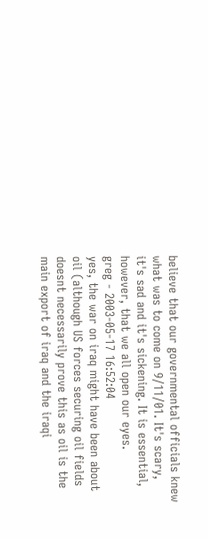believe that our governmental officials knew what was to come on 9/11/01. It's scary, it's sad and it's sickening. It is essential, however, that we all open our eyes.
greg - 2003-05-17 16:52:04
yes, the war on iraq might have been about oil (although US forces securing oil fields doesnt necessarily prove this as oil is the main export of iraq and the iraqi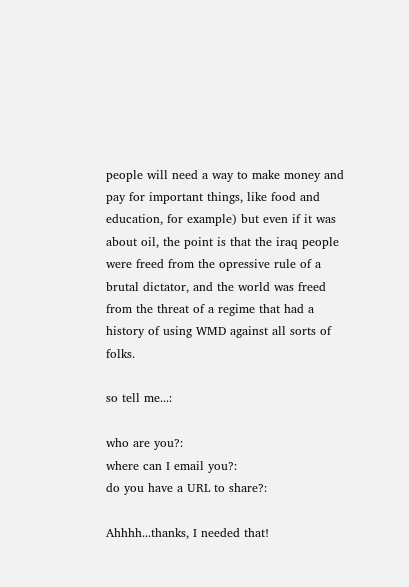people will need a way to make money and pay for important things, like food and education, for example) but even if it was about oil, the point is that the iraq people were freed from the opressive rule of a brutal dictator, and the world was freed from the threat of a regime that had a history of using WMD against all sorts of folks.

so tell me...:

who are you?:
where can I email you?:
do you have a URL to share?:

Ahhhh...thanks, I needed that!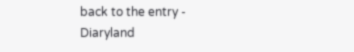back to the entry - Diaryland